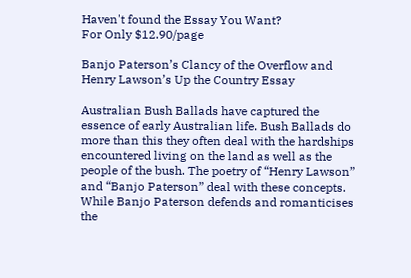Haven't found the Essay You Want?
For Only $12.90/page

Banjo Paterson’s Clancy of the Overflow and Henry Lawson’s Up the Country Essay

Australian Bush Ballads have captured the essence of early Australian life. Bush Ballads do more than this they often deal with the hardships encountered living on the land as well as the people of the bush. The poetry of “Henry Lawson” and “Banjo Paterson” deal with these concepts. While Banjo Paterson defends and romanticises the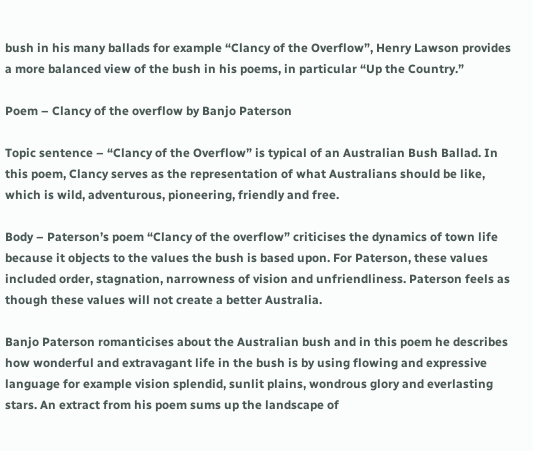bush in his many ballads for example “Clancy of the Overflow”, Henry Lawson provides a more balanced view of the bush in his poems, in particular “Up the Country.”

Poem – Clancy of the overflow by Banjo Paterson

Topic sentence – “Clancy of the Overflow” is typical of an Australian Bush Ballad. In this poem, Clancy serves as the representation of what Australians should be like, which is wild, adventurous, pioneering, friendly and free.

Body – Paterson’s poem “Clancy of the overflow” criticises the dynamics of town life because it objects to the values the bush is based upon. For Paterson, these values included order, stagnation, narrowness of vision and unfriendliness. Paterson feels as though these values will not create a better Australia.

Banjo Paterson romanticises about the Australian bush and in this poem he describes how wonderful and extravagant life in the bush is by using flowing and expressive language for example vision splendid, sunlit plains, wondrous glory and everlasting stars. An extract from his poem sums up the landscape of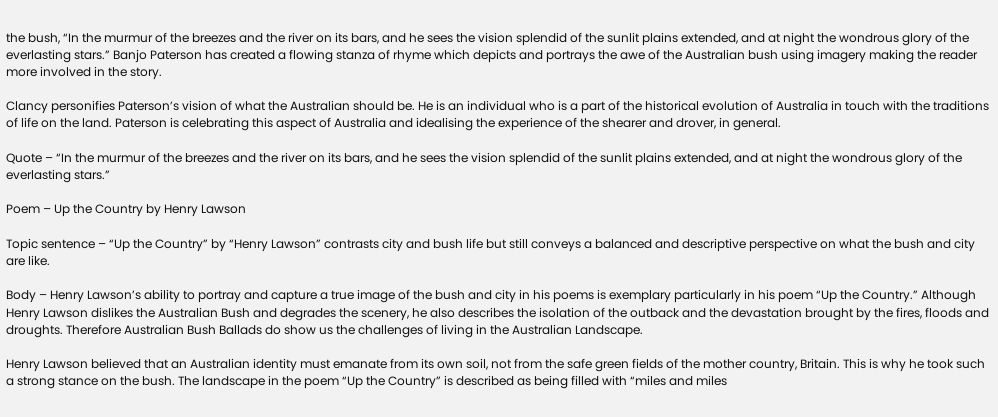the bush, “In the murmur of the breezes and the river on its bars, and he sees the vision splendid of the sunlit plains extended, and at night the wondrous glory of the everlasting stars.” Banjo Paterson has created a flowing stanza of rhyme which depicts and portrays the awe of the Australian bush using imagery making the reader more involved in the story.

Clancy personifies Paterson’s vision of what the Australian should be. He is an individual who is a part of the historical evolution of Australia in touch with the traditions of life on the land. Paterson is celebrating this aspect of Australia and idealising the experience of the shearer and drover, in general.

Quote – “In the murmur of the breezes and the river on its bars, and he sees the vision splendid of the sunlit plains extended, and at night the wondrous glory of the everlasting stars.”

Poem – Up the Country by Henry Lawson

Topic sentence – “Up the Country” by “Henry Lawson” contrasts city and bush life but still conveys a balanced and descriptive perspective on what the bush and city are like.

Body – Henry Lawson’s ability to portray and capture a true image of the bush and city in his poems is exemplary particularly in his poem “Up the Country.” Although Henry Lawson dislikes the Australian Bush and degrades the scenery, he also describes the isolation of the outback and the devastation brought by the fires, floods and droughts. Therefore Australian Bush Ballads do show us the challenges of living in the Australian Landscape.

Henry Lawson believed that an Australian identity must emanate from its own soil, not from the safe green fields of the mother country, Britain. This is why he took such a strong stance on the bush. The landscape in the poem “Up the Country” is described as being filled with “miles and miles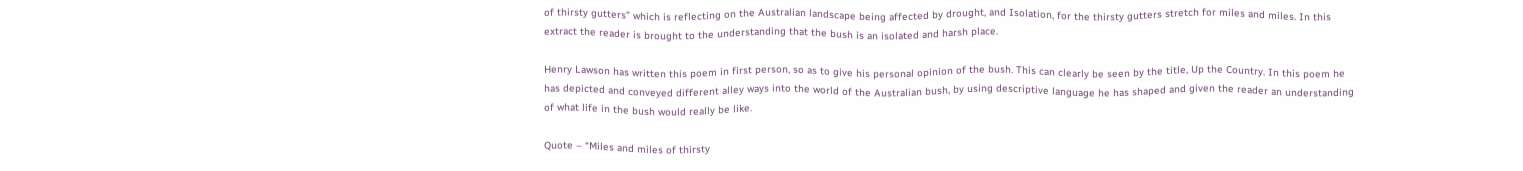of thirsty gutters” which is reflecting on the Australian landscape being affected by drought, and Isolation, for the thirsty gutters stretch for miles and miles. In this extract the reader is brought to the understanding that the bush is an isolated and harsh place.

Henry Lawson has written this poem in first person, so as to give his personal opinion of the bush. This can clearly be seen by the title, Up the Country. In this poem he has depicted and conveyed different alley ways into the world of the Australian bush, by using descriptive language he has shaped and given the reader an understanding of what life in the bush would really be like.

Quote – “Miles and miles of thirsty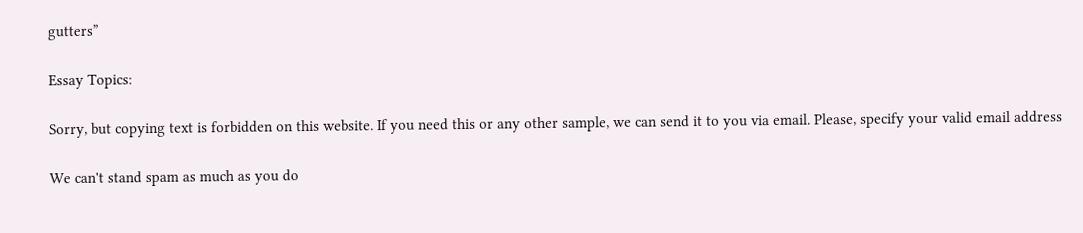gutters”

Essay Topics:

Sorry, but copying text is forbidden on this website. If you need this or any other sample, we can send it to you via email. Please, specify your valid email address

We can't stand spam as much as you do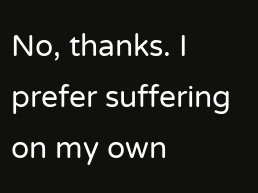No, thanks. I prefer suffering on my own